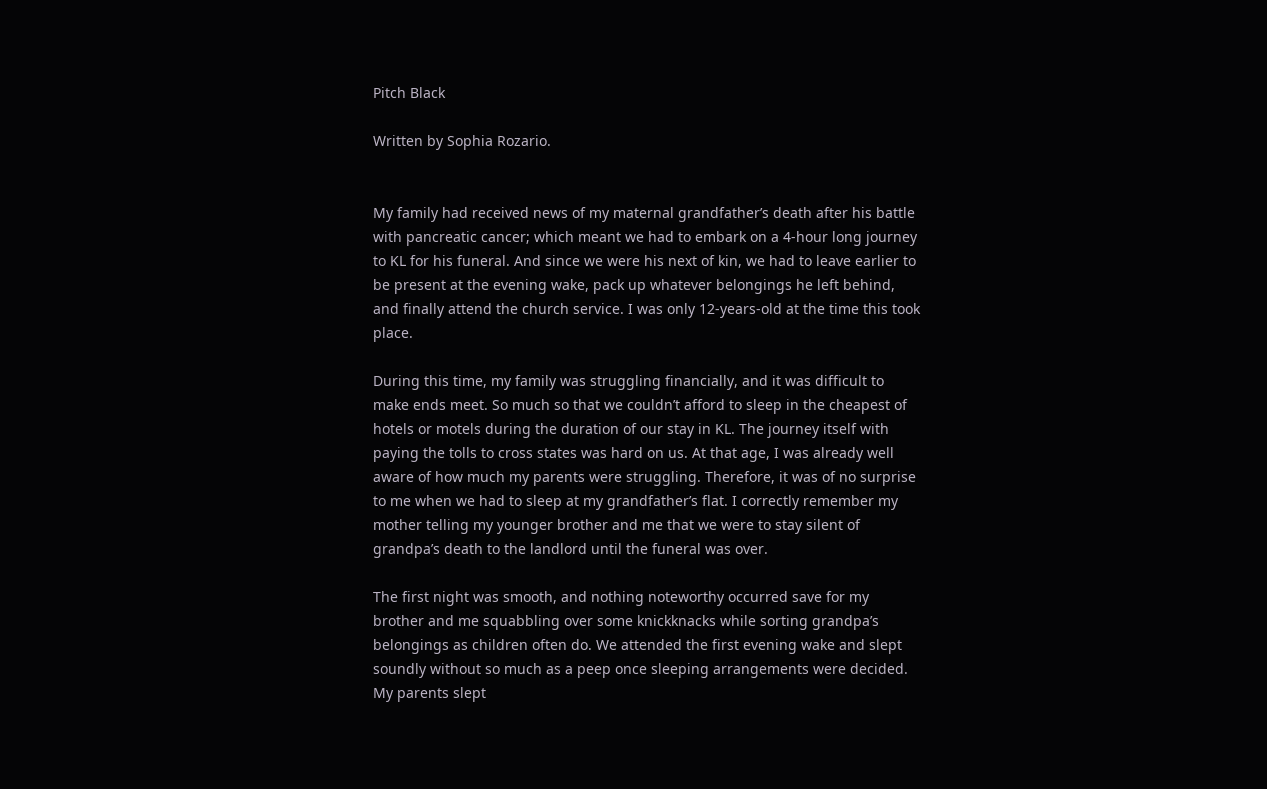Pitch Black

Written by Sophia Rozario.


My family had received news of my maternal grandfather’s death after his battle with pancreatic cancer; which meant we had to embark on a 4-hour long journey to KL for his funeral. And since we were his next of kin, we had to leave earlier to be present at the evening wake, pack up whatever belongings he left behind, and finally attend the church service. I was only 12-years-old at the time this took place.

During this time, my family was struggling financially, and it was difficult to make ends meet. So much so that we couldn’t afford to sleep in the cheapest of hotels or motels during the duration of our stay in KL. The journey itself with paying the tolls to cross states was hard on us. At that age, I was already well aware of how much my parents were struggling. Therefore, it was of no surprise to me when we had to sleep at my grandfather’s flat. I correctly remember my mother telling my younger brother and me that we were to stay silent of grandpa’s death to the landlord until the funeral was over.

The first night was smooth, and nothing noteworthy occurred save for my brother and me squabbling over some knickknacks while sorting grandpa’s belongings as children often do. We attended the first evening wake and slept soundly without so much as a peep once sleeping arrangements were decided. My parents slept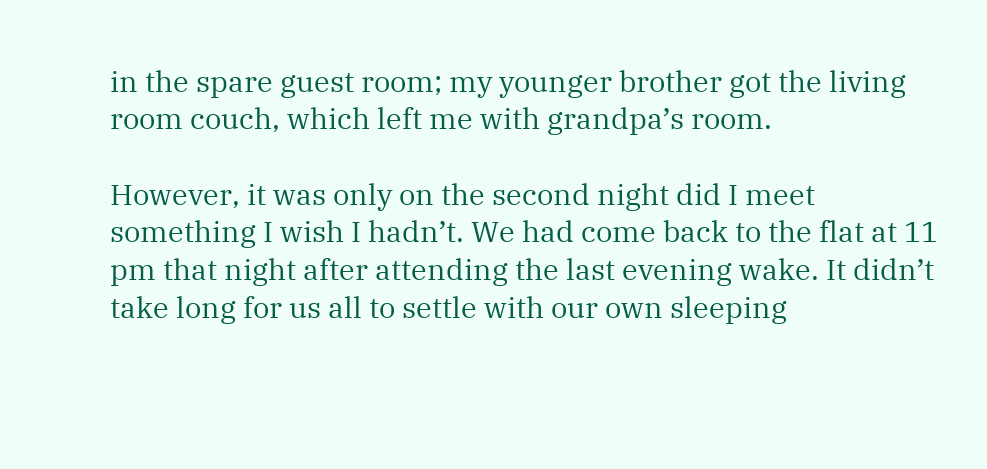in the spare guest room; my younger brother got the living room couch, which left me with grandpa’s room.

However, it was only on the second night did I meet something I wish I hadn’t. We had come back to the flat at 11 pm that night after attending the last evening wake. It didn’t take long for us all to settle with our own sleeping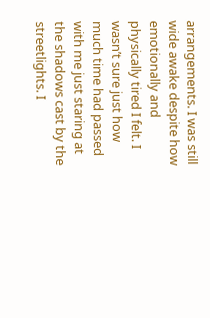arrangements. I was still wide awake despite how emotionally and physically tired I felt. I wasn’t sure just how much time had passed with me just staring at the shadows cast by the streetlights. I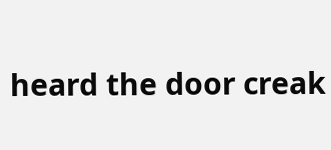heard the door creak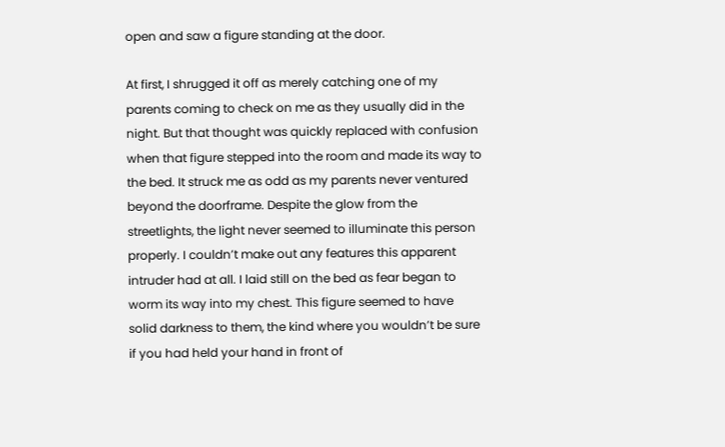open and saw a figure standing at the door.

At first, I shrugged it off as merely catching one of my parents coming to check on me as they usually did in the night. But that thought was quickly replaced with confusion when that figure stepped into the room and made its way to the bed. It struck me as odd as my parents never ventured beyond the doorframe. Despite the glow from the streetlights, the light never seemed to illuminate this person properly. I couldn’t make out any features this apparent intruder had at all. I laid still on the bed as fear began to worm its way into my chest. This figure seemed to have solid darkness to them, the kind where you wouldn’t be sure if you had held your hand in front of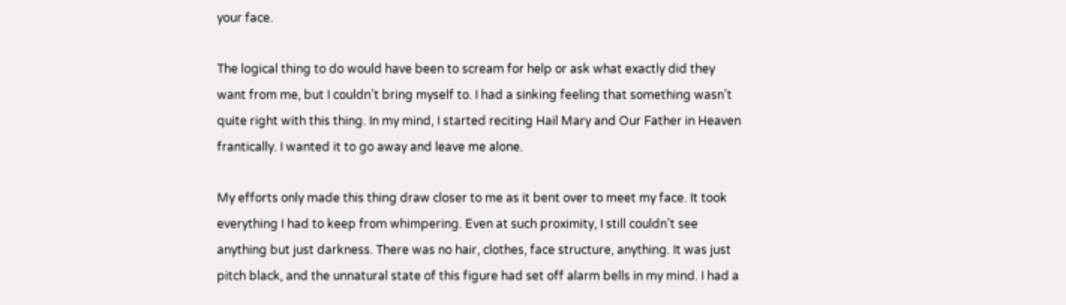your face.

The logical thing to do would have been to scream for help or ask what exactly did they want from me, but I couldn’t bring myself to. I had a sinking feeling that something wasn’t quite right with this thing. In my mind, I started reciting Hail Mary and Our Father in Heaven frantically. I wanted it to go away and leave me alone.

My efforts only made this thing draw closer to me as it bent over to meet my face. It took everything I had to keep from whimpering. Even at such proximity, I still couldn’t see anything but just darkness. There was no hair, clothes, face structure, anything. It was just pitch black, and the unnatural state of this figure had set off alarm bells in my mind. I had a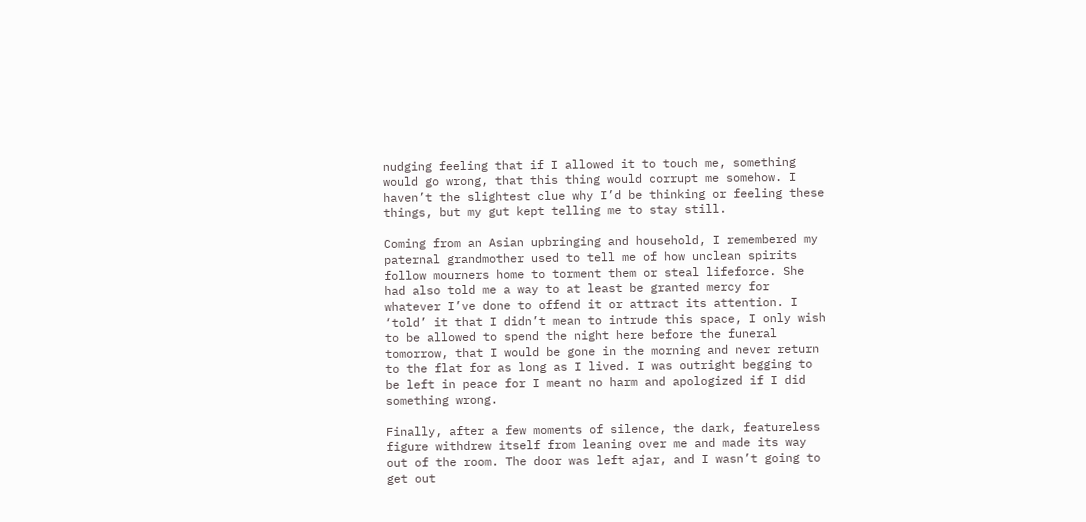nudging feeling that if I allowed it to touch me, something would go wrong, that this thing would corrupt me somehow. I haven’t the slightest clue why I’d be thinking or feeling these things, but my gut kept telling me to stay still.

Coming from an Asian upbringing and household, I remembered my paternal grandmother used to tell me of how unclean spirits follow mourners home to torment them or steal lifeforce. She had also told me a way to at least be granted mercy for whatever I’ve done to offend it or attract its attention. I ‘told’ it that I didn’t mean to intrude this space, I only wish to be allowed to spend the night here before the funeral tomorrow, that I would be gone in the morning and never return to the flat for as long as I lived. I was outright begging to be left in peace for I meant no harm and apologized if I did something wrong.

Finally, after a few moments of silence, the dark, featureless figure withdrew itself from leaning over me and made its way out of the room. The door was left ajar, and I wasn’t going to get out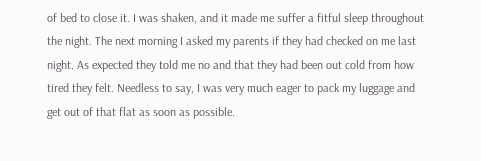of bed to close it. I was shaken, and it made me suffer a fitful sleep throughout the night. The next morning I asked my parents if they had checked on me last night. As expected they told me no and that they had been out cold from how tired they felt. Needless to say, I was very much eager to pack my luggage and get out of that flat as soon as possible.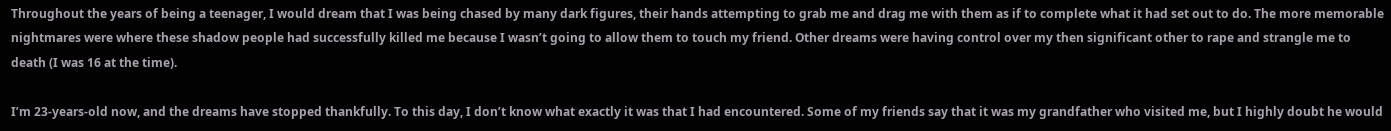Throughout the years of being a teenager, I would dream that I was being chased by many dark figures, their hands attempting to grab me and drag me with them as if to complete what it had set out to do. The more memorable nightmares were where these shadow people had successfully killed me because I wasn’t going to allow them to touch my friend. Other dreams were having control over my then significant other to rape and strangle me to death (I was 16 at the time).

I’m 23-years-old now, and the dreams have stopped thankfully. To this day, I don’t know what exactly it was that I had encountered. Some of my friends say that it was my grandfather who visited me, but I highly doubt he would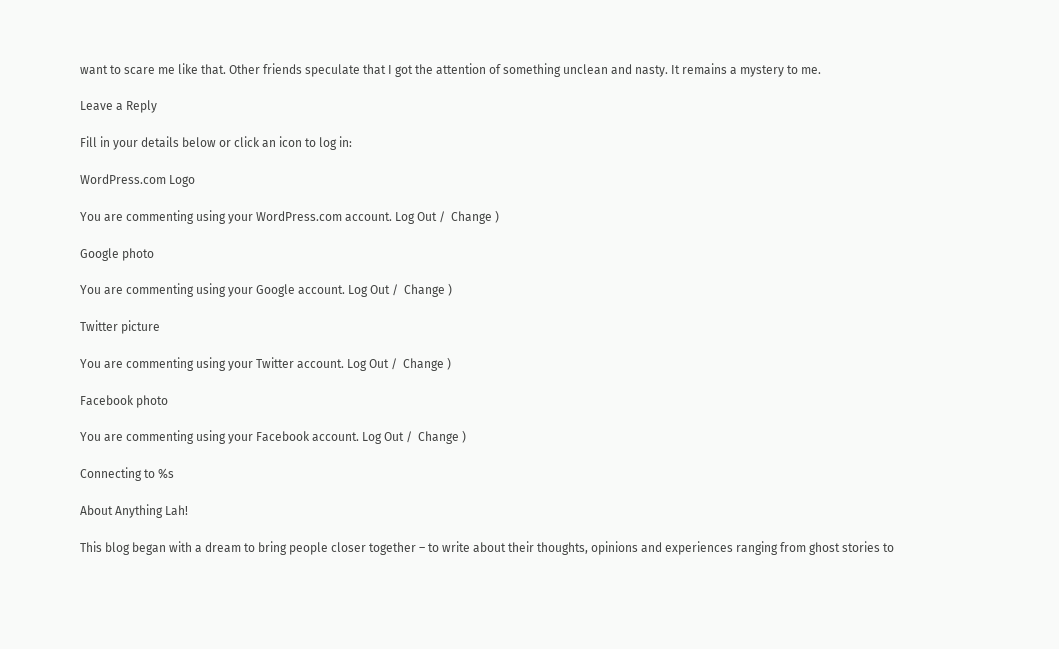want to scare me like that. Other friends speculate that I got the attention of something unclean and nasty. It remains a mystery to me.

Leave a Reply

Fill in your details below or click an icon to log in:

WordPress.com Logo

You are commenting using your WordPress.com account. Log Out /  Change )

Google photo

You are commenting using your Google account. Log Out /  Change )

Twitter picture

You are commenting using your Twitter account. Log Out /  Change )

Facebook photo

You are commenting using your Facebook account. Log Out /  Change )

Connecting to %s

About Anything Lah!

This blog began with a dream to bring people closer together – to write about their thoughts, opinions and experiences ranging from ghost stories to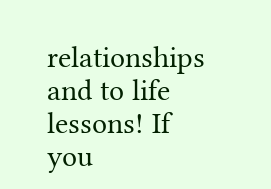relationships and to life lessons! If you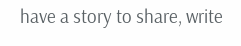have a story to share, write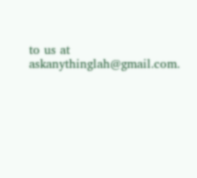to us at askanythinglah@gmail.com.